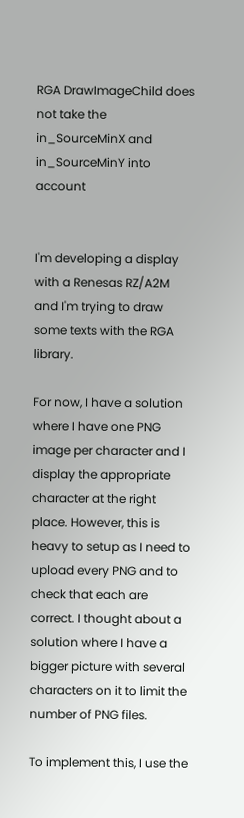RGA DrawImageChild does not take the in_SourceMinX and in_SourceMinY into account


I'm developing a display with a Renesas RZ/A2M and I'm trying to draw some texts with the RGA library.

For now, I have a solution where I have one PNG image per character and I display the appropriate character at the right place. However, this is heavy to setup as I need to upload every PNG and to check that each are correct. I thought about a solution where I have a bigger picture with several characters on it to limit the number of PNG files.

To implement this, I use the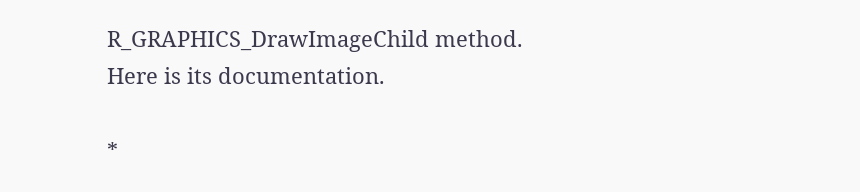R_GRAPHICS_DrawImageChild method. Here is its documentation.

*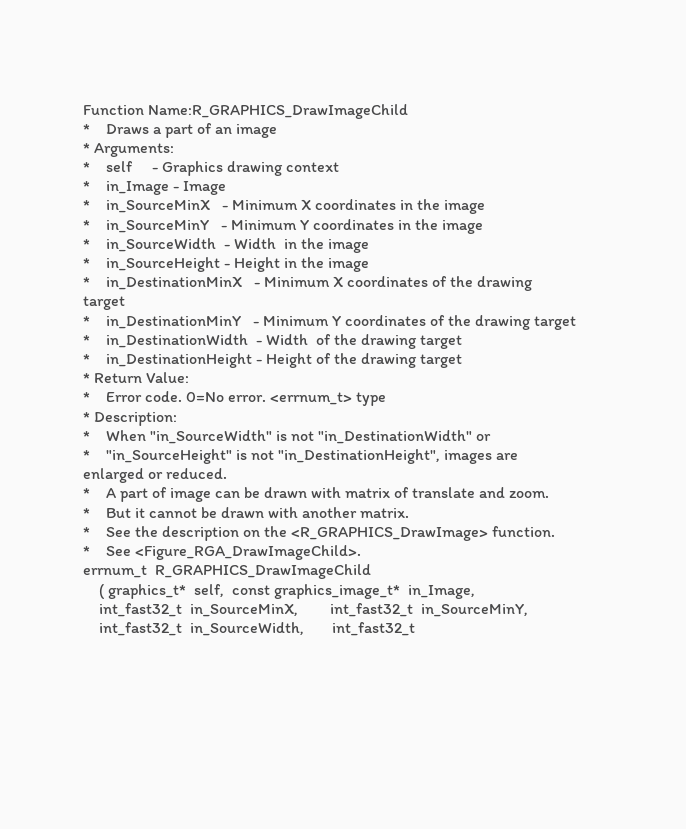Function Name:R_GRAPHICS_DrawImageChild
*    Draws a part of an image
* Arguments:
*    self     - Graphics drawing context
*    in_Image - Image
*    in_SourceMinX   - Minimum X coordinates in the image
*    in_SourceMinY   - Minimum Y coordinates in the image
*    in_SourceWidth  - Width  in the image
*    in_SourceHeight - Height in the image
*    in_DestinationMinX   - Minimum X coordinates of the drawing target
*    in_DestinationMinY   - Minimum Y coordinates of the drawing target
*    in_DestinationWidth  - Width  of the drawing target
*    in_DestinationHeight - Height of the drawing target
* Return Value:
*    Error code. 0=No error. <errnum_t> type
* Description:
*    When "in_SourceWidth" is not "in_DestinationWidth" or
*    "in_SourceHeight" is not "in_DestinationHeight", images are enlarged or reduced.
*    A part of image can be drawn with matrix of translate and zoom.
*    But it cannot be drawn with another matrix.
*    See the description on the <R_GRAPHICS_DrawImage> function.
*    See <Figure_RGA_DrawImageChild>.
errnum_t  R_GRAPHICS_DrawImageChild
    ( graphics_t*  self,  const graphics_image_t*  in_Image,
    int_fast32_t  in_SourceMinX,        int_fast32_t  in_SourceMinY,
    int_fast32_t  in_SourceWidth,       int_fast32_t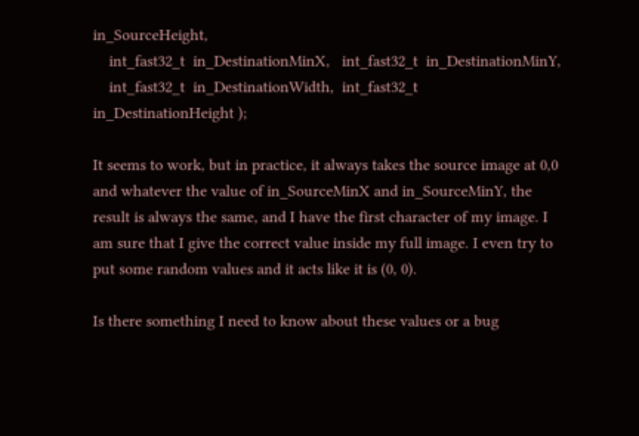in_SourceHeight,
    int_fast32_t  in_DestinationMinX,   int_fast32_t  in_DestinationMinY,
    int_fast32_t  in_DestinationWidth,  int_fast32_t  in_DestinationHeight );

It seems to work, but in practice, it always takes the source image at 0,0 and whatever the value of in_SourceMinX and in_SourceMinY, the result is always the same, and I have the first character of my image. I am sure that I give the correct value inside my full image. I even try to put some random values and it acts like it is (0, 0).

Is there something I need to know about these values or a bug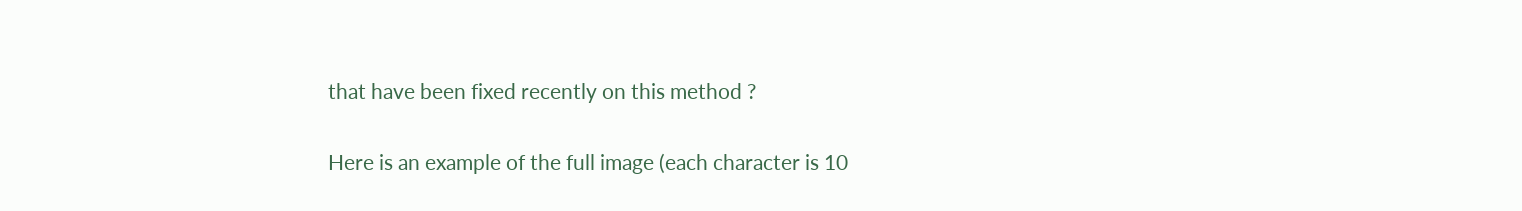that have been fixed recently on this method ?

Here is an example of the full image (each character is 10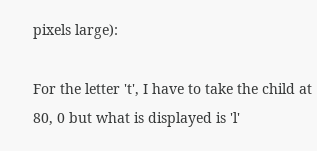pixels large):

For the letter 't', I have to take the child at 80, 0 but what is displayed is 'l'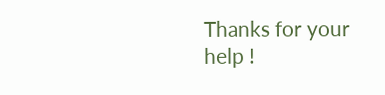Thanks for your help !